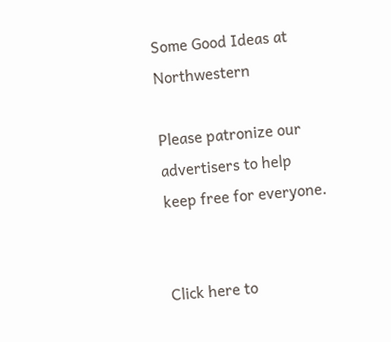Some Good Ideas at Northwestern

Please patronize our advertisers to help
keep free for everyone.


Click here to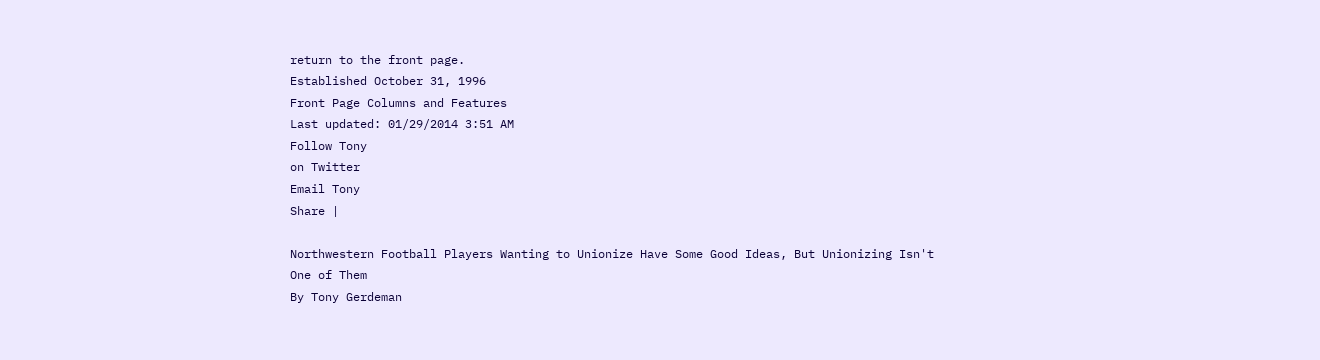return to the front page.
Established October 31, 1996
Front Page Columns and Features
Last updated: 01/29/2014 3:51 AM
Follow Tony
on Twitter
Email Tony
Share |

Northwestern Football Players Wanting to Unionize Have Some Good Ideas, But Unionizing Isn't One of Them
By Tony Gerdeman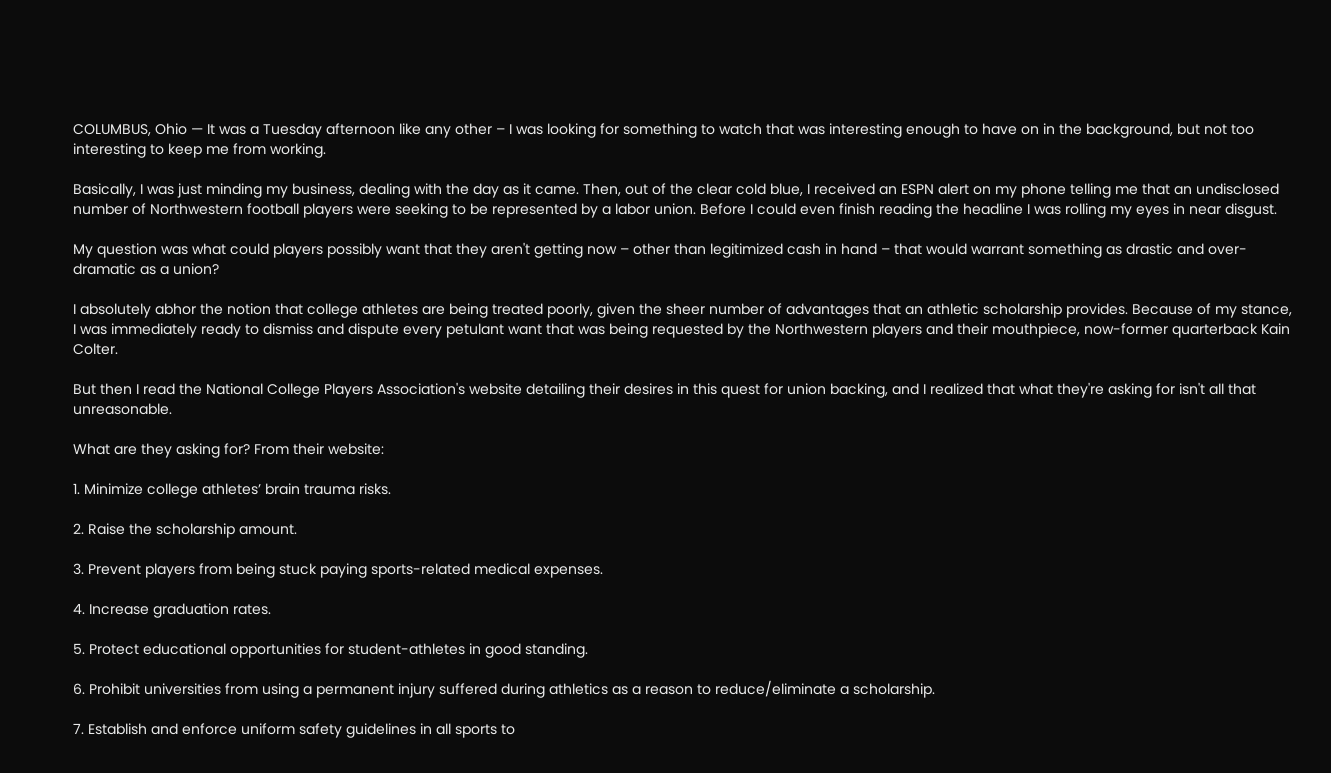COLUMBUS, Ohio — It was a Tuesday afternoon like any other – I was looking for something to watch that was interesting enough to have on in the background, but not too interesting to keep me from working.

Basically, I was just minding my business, dealing with the day as it came. Then, out of the clear cold blue, I received an ESPN alert on my phone telling me that an undisclosed number of Northwestern football players were seeking to be represented by a labor union. Before I could even finish reading the headline I was rolling my eyes in near disgust.

My question was what could players possibly want that they aren't getting now – other than legitimized cash in hand – that would warrant something as drastic and over-dramatic as a union?

I absolutely abhor the notion that college athletes are being treated poorly, given the sheer number of advantages that an athletic scholarship provides. Because of my stance, I was immediately ready to dismiss and dispute every petulant want that was being requested by the Northwestern players and their mouthpiece, now-former quarterback Kain Colter.

But then I read the National College Players Association's website detailing their desires in this quest for union backing, and I realized that what they're asking for isn't all that unreasonable.

What are they asking for? From their website:

1. Minimize college athletes’ brain trauma risks.

2. Raise the scholarship amount.

3. Prevent players from being stuck paying sports-related medical expenses.

4. Increase graduation rates.

5. Protect educational opportunities for student-athletes in good standing.

6. Prohibit universities from using a permanent injury suffered during athletics as a reason to reduce/eliminate a scholarship.

7. Establish and enforce uniform safety guidelines in all sports to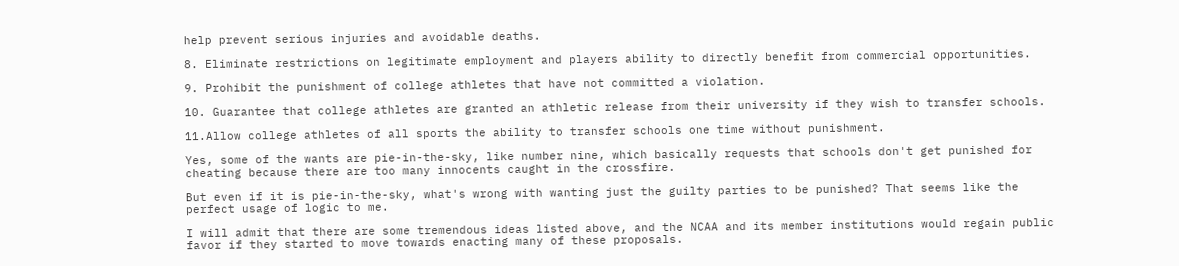help prevent serious injuries and avoidable deaths.

8. Eliminate restrictions on legitimate employment and players ability to directly benefit from commercial opportunities.

9. Prohibit the punishment of college athletes that have not committed a violation.

10. Guarantee that college athletes are granted an athletic release from their university if they wish to transfer schools.

11.Allow college athletes of all sports the ability to transfer schools one time without punishment.

Yes, some of the wants are pie-in-the-sky, like number nine, which basically requests that schools don't get punished for cheating because there are too many innocents caught in the crossfire.

But even if it is pie-in-the-sky, what's wrong with wanting just the guilty parties to be punished? That seems like the perfect usage of logic to me.

I will admit that there are some tremendous ideas listed above, and the NCAA and its member institutions would regain public favor if they started to move towards enacting many of these proposals.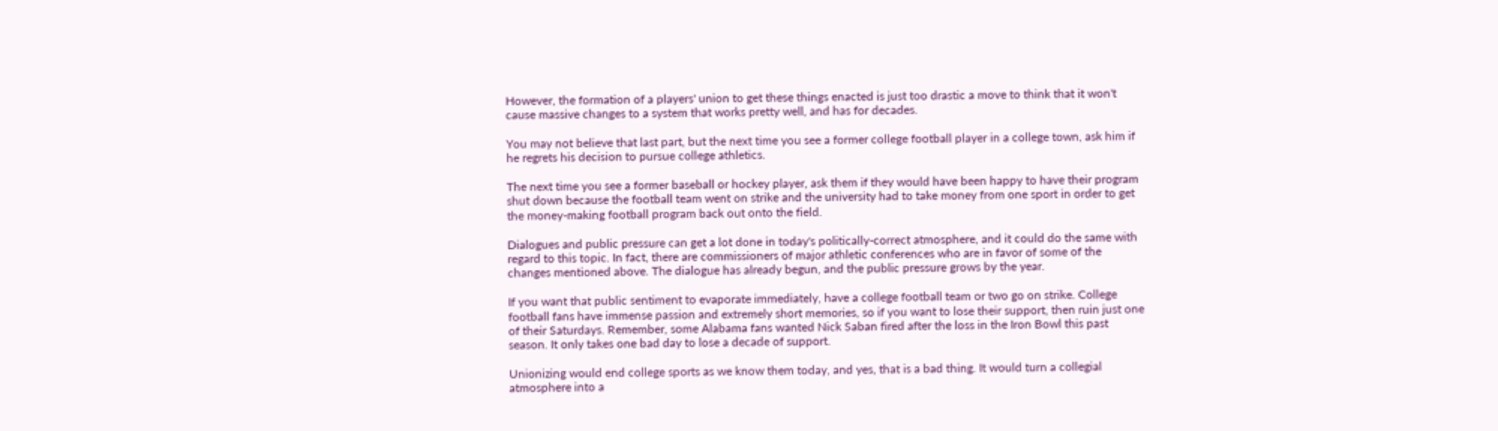However, the formation of a players' union to get these things enacted is just too drastic a move to think that it won't cause massive changes to a system that works pretty well, and has for decades.

You may not believe that last part, but the next time you see a former college football player in a college town, ask him if he regrets his decision to pursue college athletics.

The next time you see a former baseball or hockey player, ask them if they would have been happy to have their program shut down because the football team went on strike and the university had to take money from one sport in order to get the money-making football program back out onto the field.

Dialogues and public pressure can get a lot done in today's politically-correct atmosphere, and it could do the same with regard to this topic. In fact, there are commissioners of major athletic conferences who are in favor of some of the changes mentioned above. The dialogue has already begun, and the public pressure grows by the year.

If you want that public sentiment to evaporate immediately, have a college football team or two go on strike. College football fans have immense passion and extremely short memories, so if you want to lose their support, then ruin just one of their Saturdays. Remember, some Alabama fans wanted Nick Saban fired after the loss in the Iron Bowl this past season. It only takes one bad day to lose a decade of support.

Unionizing would end college sports as we know them today, and yes, that is a bad thing. It would turn a collegial atmosphere into a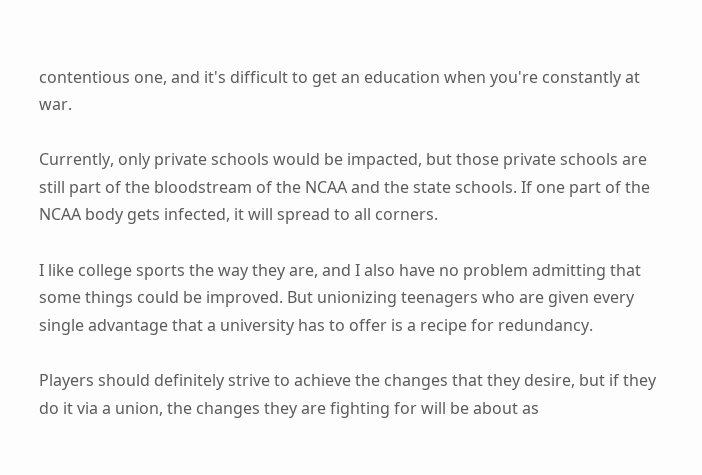contentious one, and it's difficult to get an education when you're constantly at war.

Currently, only private schools would be impacted, but those private schools are still part of the bloodstream of the NCAA and the state schools. If one part of the NCAA body gets infected, it will spread to all corners.

I like college sports the way they are, and I also have no problem admitting that some things could be improved. But unionizing teenagers who are given every single advantage that a university has to offer is a recipe for redundancy.

Players should definitely strive to achieve the changes that they desire, but if they do it via a union, the changes they are fighting for will be about as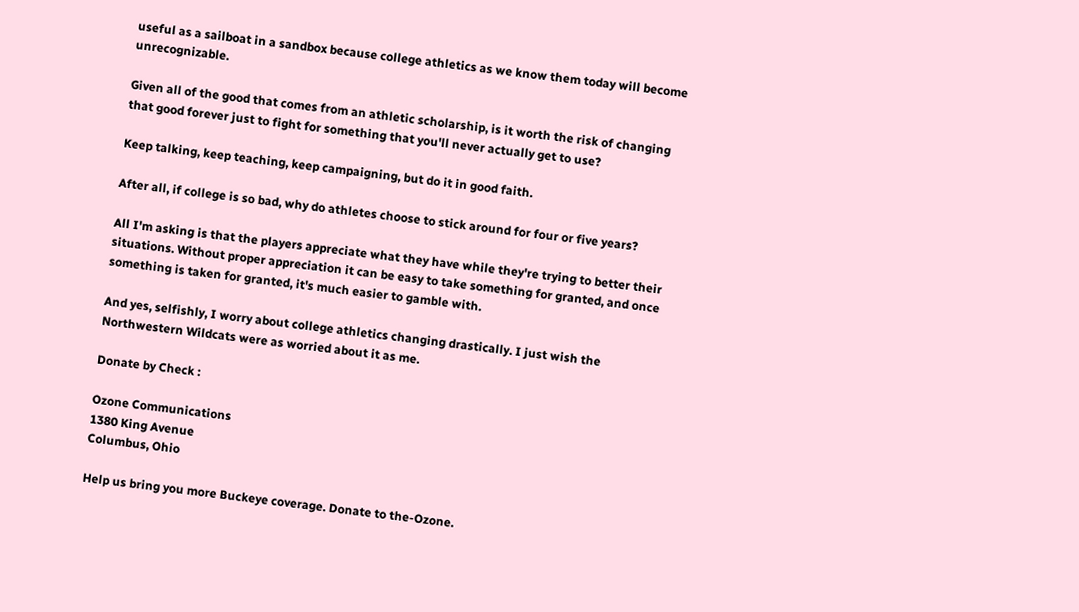useful as a sailboat in a sandbox because college athletics as we know them today will become unrecognizable.

Given all of the good that comes from an athletic scholarship, is it worth the risk of changing that good forever just to fight for something that you'll never actually get to use?

Keep talking, keep teaching, keep campaigning, but do it in good faith.

After all, if college is so bad, why do athletes choose to stick around for four or five years?

All I'm asking is that the players appreciate what they have while they're trying to better their situations. Without proper appreciation it can be easy to take something for granted, and once something is taken for granted, it's much easier to gamble with.

And yes, selfishly, I worry about college athletics changing drastically. I just wish the Northwestern Wildcats were as worried about it as me.

Donate by Check :

Ozone Communications
1380 King Avenue
Columbus, Ohio

Help us bring you more Buckeye coverage. Donate to the-Ozone.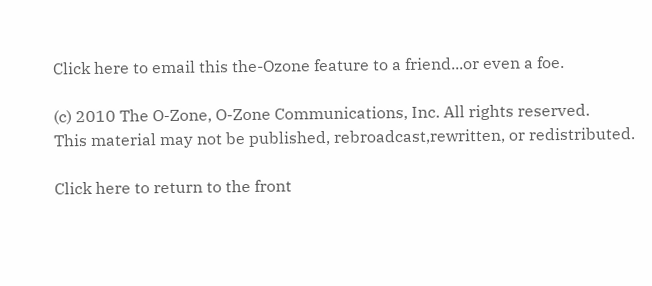Click here to email this the-Ozone feature to a friend...or even a foe.

(c) 2010 The O-Zone, O-Zone Communications, Inc. All rights reserved.
This material may not be published, rebroadcast,rewritten, or redistributed.

Click here to return to the front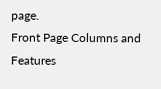page.
Front Page Columns and Features